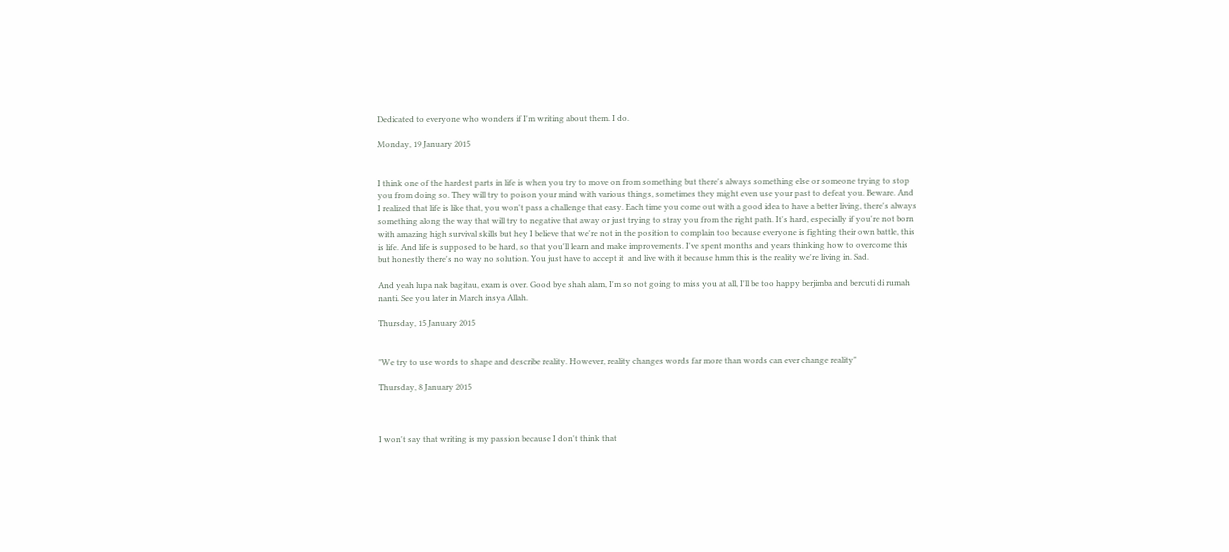Dedicated to everyone who wonders if I'm writing about them. I do.

Monday, 19 January 2015


I think one of the hardest parts in life is when you try to move on from something but there's always something else or someone trying to stop you from doing so. They will try to poison your mind with various things, sometimes they might even use your past to defeat you. Beware. And I realized that life is like that, you won't pass a challenge that easy. Each time you come out with a good idea to have a better living, there's always something along the way that will try to negative that away or just trying to stray you from the right path. It's hard, especially if you're not born with amazing high survival skills but hey I believe that we're not in the position to complain too because everyone is fighting their own battle, this is life. And life is supposed to be hard, so that you'll learn and make improvements. I've spent months and years thinking how to overcome this but honestly there's no way no solution. You just have to accept it  and live with it because hmm this is the reality we're living in. Sad.

And yeah lupa nak bagitau, exam is over. Good bye shah alam, I'm so not going to miss you at all, I'll be too happy berjimba and bercuti di rumah nanti. See you later in March insya Allah.

Thursday, 15 January 2015


"We try to use words to shape and describe reality. However, reality changes words far more than words can ever change reality"

Thursday, 8 January 2015



I won't say that writing is my passion because I don't think that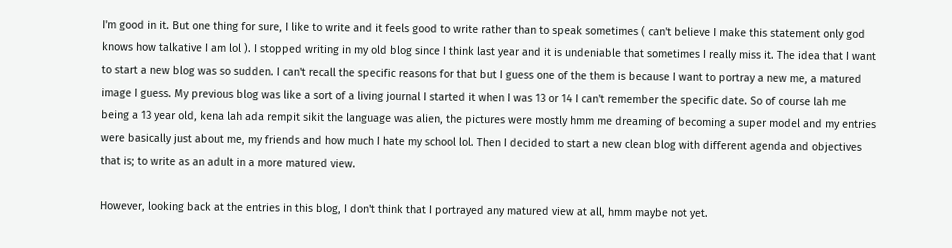I'm good in it. But one thing for sure, I like to write and it feels good to write rather than to speak sometimes ( can't believe I make this statement only god knows how talkative I am lol ). I stopped writing in my old blog since I think last year and it is undeniable that sometimes I really miss it. The idea that I want to start a new blog was so sudden. I can't recall the specific reasons for that but I guess one of the them is because I want to portray a new me, a matured image I guess. My previous blog was like a sort of a living journal I started it when I was 13 or 14 I can't remember the specific date. So of course lah me being a 13 year old, kena lah ada rempit sikit the language was alien, the pictures were mostly hmm me dreaming of becoming a super model and my entries were basically just about me, my friends and how much I hate my school lol. Then I decided to start a new clean blog with different agenda and objectives that is; to write as an adult in a more matured view.

However, looking back at the entries in this blog, I don't think that I portrayed any matured view at all, hmm maybe not yet.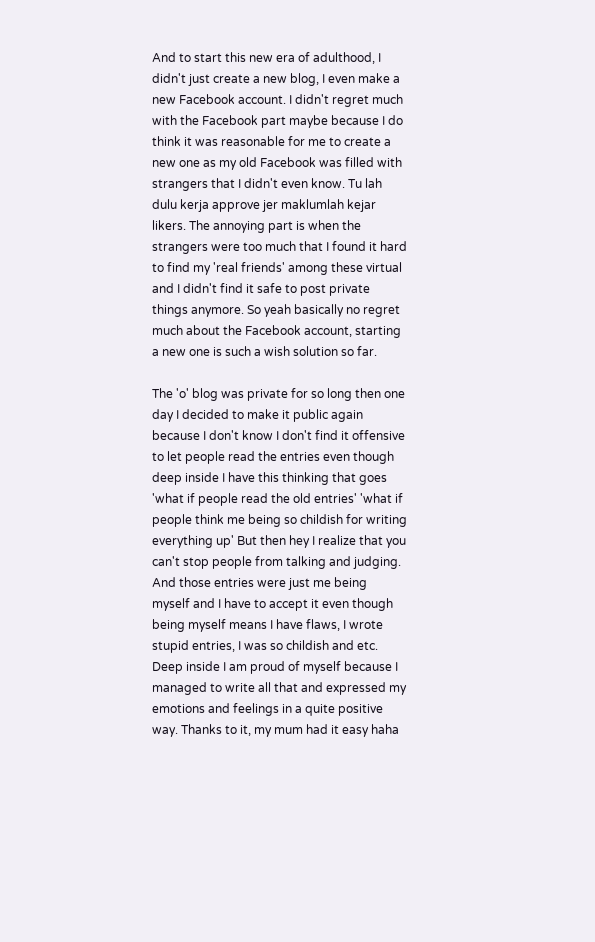And to start this new era of adulthood, I didn't just create a new blog, I even make a new Facebook account. I didn't regret much with the Facebook part maybe because I do think it was reasonable for me to create a new one as my old Facebook was filled with strangers that I didn't even know. Tu lah dulu kerja approve jer maklumlah kejar likers. The annoying part is when the strangers were too much that I found it hard to find my 'real friends' among these virtual and I didn't find it safe to post private things anymore. So yeah basically no regret much about the Facebook account, starting a new one is such a wish solution so far.

The 'o' blog was private for so long then one day I decided to make it public again because I don't know I don't find it offensive to let people read the entries even though deep inside I have this thinking that goes 'what if people read the old entries' 'what if people think me being so childish for writing everything up' But then hey I realize that you can't stop people from talking and judging. And those entries were just me being myself and I have to accept it even though being myself means I have flaws, I wrote stupid entries, I was so childish and etc. Deep inside I am proud of myself because I managed to write all that and expressed my emotions and feelings in a quite positive way. Thanks to it, my mum had it easy haha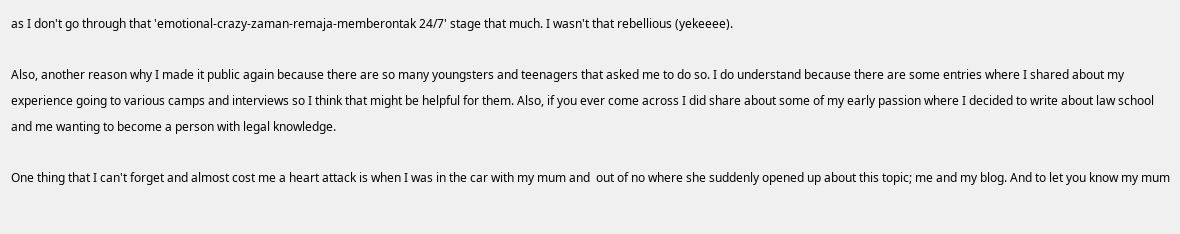as I don't go through that 'emotional-crazy-zaman-remaja-memberontak 24/7' stage that much. I wasn't that rebellious (yekeeee).

Also, another reason why I made it public again because there are so many youngsters and teenagers that asked me to do so. I do understand because there are some entries where I shared about my experience going to various camps and interviews so I think that might be helpful for them. Also, if you ever come across I did share about some of my early passion where I decided to write about law school  and me wanting to become a person with legal knowledge.

One thing that I can't forget and almost cost me a heart attack is when I was in the car with my mum and  out of no where she suddenly opened up about this topic; me and my blog. And to let you know my mum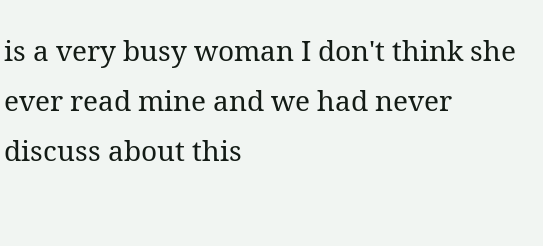is a very busy woman I don't think she ever read mine and we had never discuss about this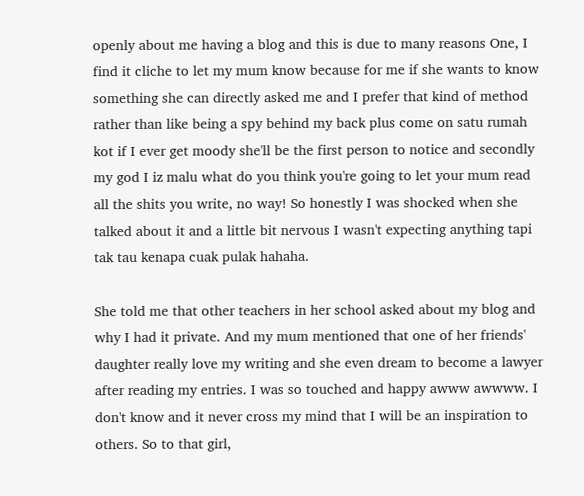openly about me having a blog and this is due to many reasons One, I find it cliche to let my mum know because for me if she wants to know something she can directly asked me and I prefer that kind of method rather than like being a spy behind my back plus come on satu rumah kot if I ever get moody she'll be the first person to notice and secondly my god I iz malu what do you think you're going to let your mum read all the shits you write, no way! So honestly I was shocked when she talked about it and a little bit nervous I wasn't expecting anything tapi tak tau kenapa cuak pulak hahaha.

She told me that other teachers in her school asked about my blog and why I had it private. And my mum mentioned that one of her friends' daughter really love my writing and she even dream to become a lawyer after reading my entries. I was so touched and happy awww awwww. I don't know and it never cross my mind that I will be an inspiration to others. So to that girl,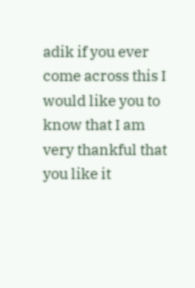adik if you ever come across this I would like you to know that I am very thankful that you like it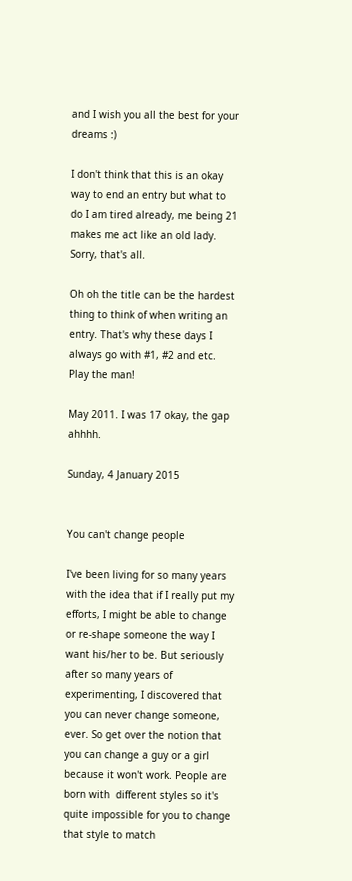and I wish you all the best for your dreams :)

I don't think that this is an okay way to end an entry but what to do I am tired already, me being 21 makes me act like an old lady. Sorry, that's all.

Oh oh the title can be the hardest thing to think of when writing an entry. That's why these days I always go with #1, #2 and etc. Play the man!

May 2011. I was 17 okay, the gap ahhhh.

Sunday, 4 January 2015


You can't change people

I've been living for so many years with the idea that if I really put my efforts, I might be able to change or re-shape someone the way I want his/her to be. But seriously after so many years of experimenting, I discovered that you can never change someone, ever. So get over the notion that you can change a guy or a girl because it won't work. People are born with  different styles so it's quite impossible for you to change that style to match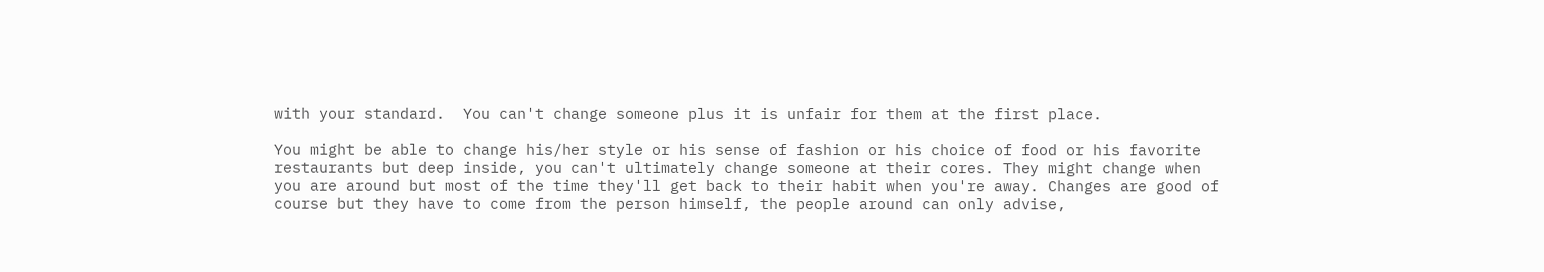with your standard.  You can't change someone plus it is unfair for them at the first place.

You might be able to change his/her style or his sense of fashion or his choice of food or his favorite restaurants but deep inside, you can't ultimately change someone at their cores. They might change when you are around but most of the time they'll get back to their habit when you're away. Changes are good of course but they have to come from the person himself, the people around can only advise,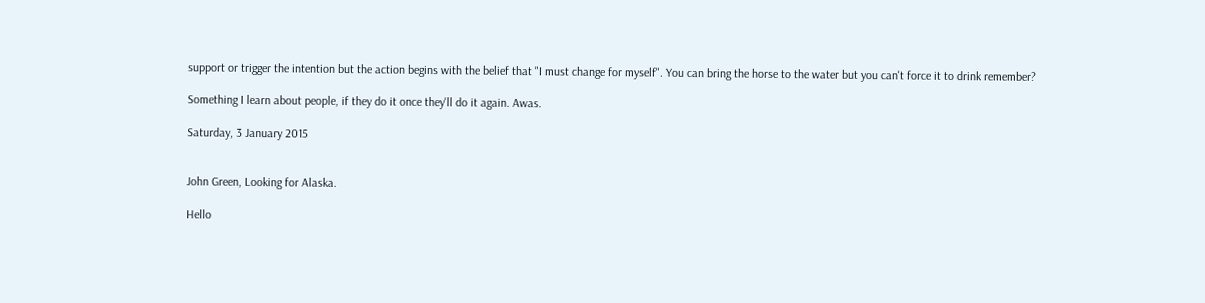support or trigger the intention but the action begins with the belief that "I must change for myself". You can bring the horse to the water but you can't force it to drink remember?

Something I learn about people, if they do it once they'll do it again. Awas.

Saturday, 3 January 2015


John Green, Looking for Alaska.

Hello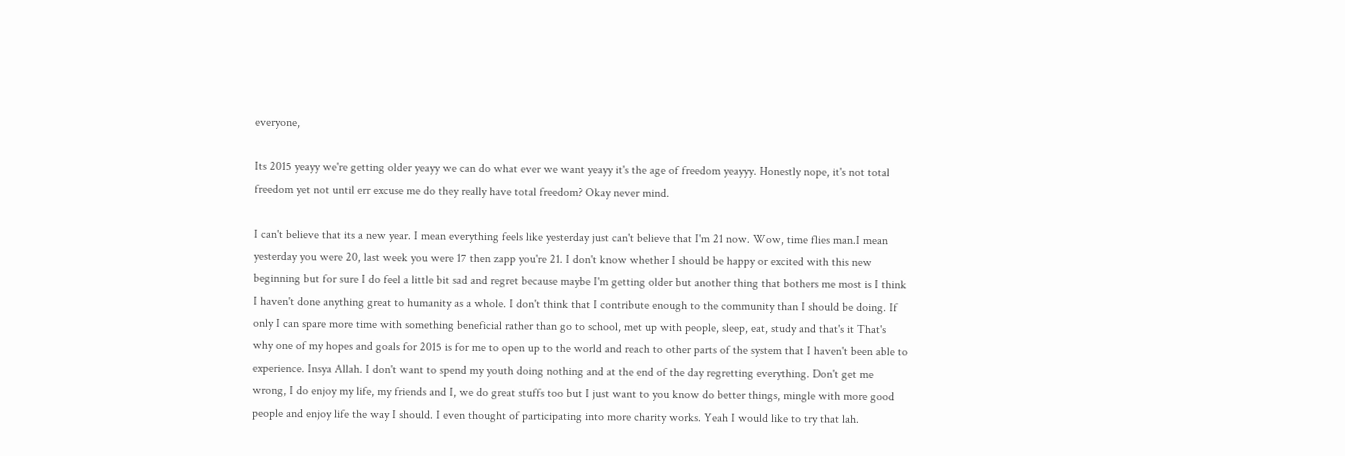everyone,

Its 2015 yeayy we're getting older yeayy we can do what ever we want yeayy it's the age of freedom yeayyy. Honestly nope, it's not total freedom yet not until err excuse me do they really have total freedom? Okay never mind.

I can't believe that its a new year. I mean everything feels like yesterday just can't believe that I'm 21 now. Wow, time flies man.I mean yesterday you were 20, last week you were 17 then zapp you're 21. I don't know whether I should be happy or excited with this new beginning but for sure I do feel a little bit sad and regret because maybe I'm getting older but another thing that bothers me most is I think I haven't done anything great to humanity as a whole. I don't think that I contribute enough to the community than I should be doing. If only I can spare more time with something beneficial rather than go to school, met up with people, sleep, eat, study and that's it That's why one of my hopes and goals for 2015 is for me to open up to the world and reach to other parts of the system that I haven't been able to experience. Insya Allah. I don't want to spend my youth doing nothing and at the end of the day regretting everything. Don't get me wrong, I do enjoy my life, my friends and I, we do great stuffs too but I just want to you know do better things, mingle with more good people and enjoy life the way I should. I even thought of participating into more charity works. Yeah I would like to try that lah.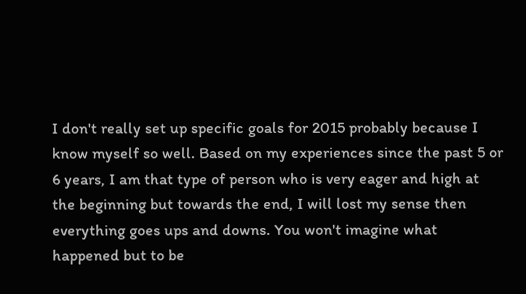I don't really set up specific goals for 2015 probably because I know myself so well. Based on my experiences since the past 5 or 6 years, I am that type of person who is very eager and high at the beginning but towards the end, I will lost my sense then everything goes ups and downs. You won't imagine what happened but to be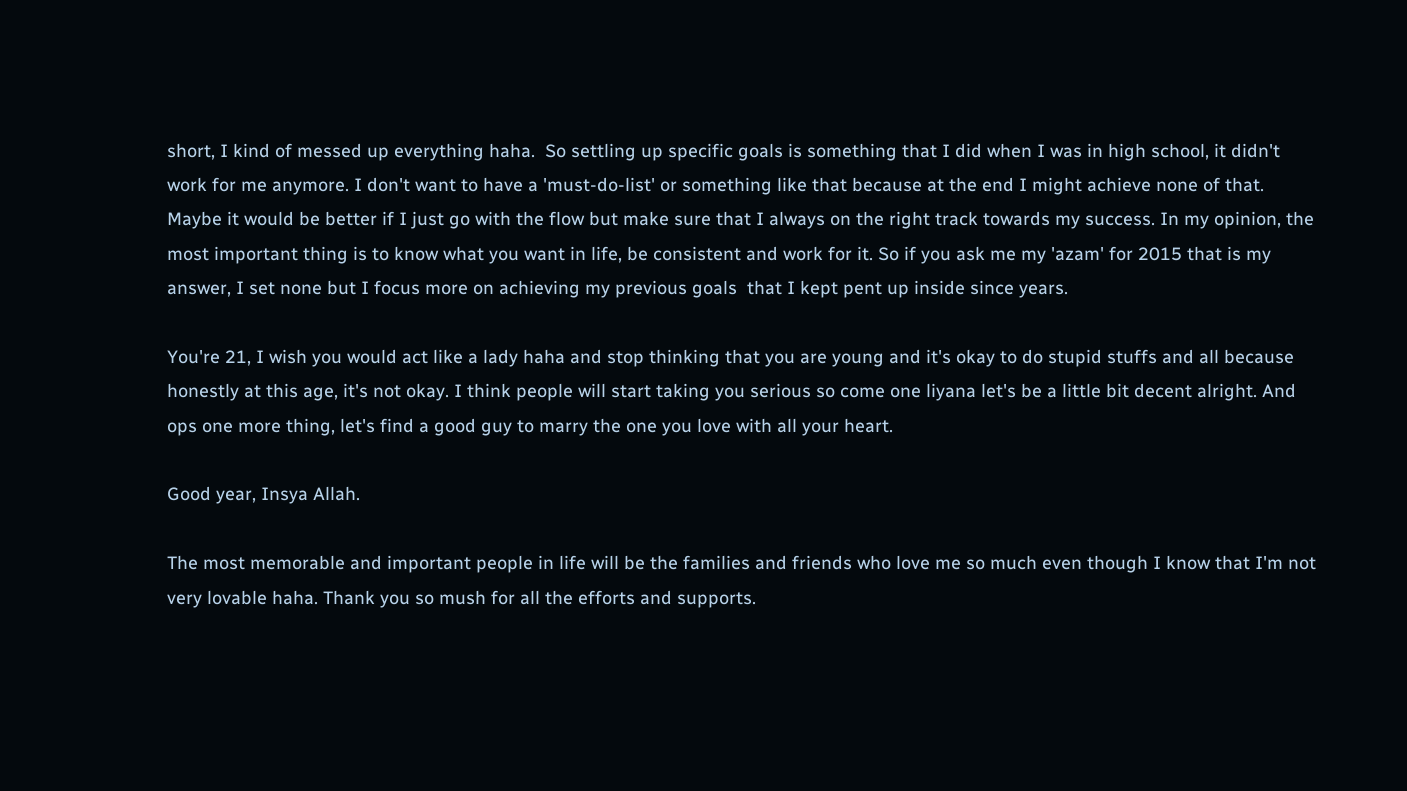short, I kind of messed up everything haha.  So settling up specific goals is something that I did when I was in high school, it didn't work for me anymore. I don't want to have a 'must-do-list' or something like that because at the end I might achieve none of that. Maybe it would be better if I just go with the flow but make sure that I always on the right track towards my success. In my opinion, the most important thing is to know what you want in life, be consistent and work for it. So if you ask me my 'azam' for 2015 that is my answer, I set none but I focus more on achieving my previous goals  that I kept pent up inside since years.

You're 21, I wish you would act like a lady haha and stop thinking that you are young and it's okay to do stupid stuffs and all because honestly at this age, it's not okay. I think people will start taking you serious so come one liyana let's be a little bit decent alright. And ops one more thing, let's find a good guy to marry the one you love with all your heart.

Good year, Insya Allah.

The most memorable and important people in life will be the families and friends who love me so much even though I know that I'm not very lovable haha. Thank you so mush for all the efforts and supports.